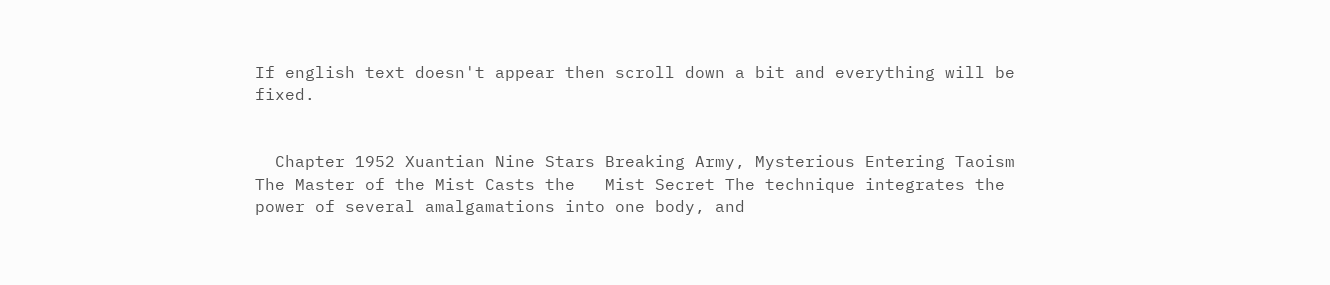If english text doesn't appear then scroll down a bit and everything will be fixed.


  Chapter 1952 Xuantian Nine Stars Breaking Army, Mysterious Entering Taoism The Master of the Mist Casts the   Mist Secret The technique integrates the power of several amalgamations into one body, and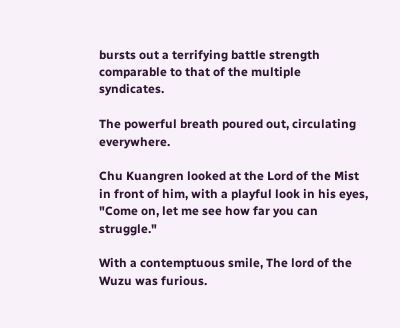bursts out a terrifying battle strength comparable to that of the multiple syndicates.

The powerful breath poured out, circulating everywhere.

Chu Kuangren looked at the Lord of the Mist in front of him, with a playful look in his eyes, "Come on, let me see how far you can struggle."

With a contemptuous smile, The lord of the Wuzu was furious.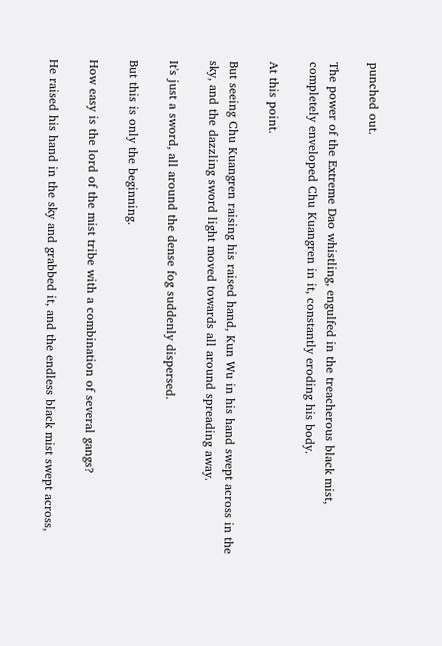punched out.

The power of the Extreme Dao whistling, engulfed in the treacherous black mist, completely enveloped Chu Kuangren in it, constantly eroding his body.

At this point.

But seeing Chu Kuangren raising his raised hand, Kun Wu in his hand swept across in the sky, and the dazzling sword light moved towards all around spreading away.

It's just a sword, all around the dense fog suddenly dispersed.

But this is only the beginning.

How easy is the lord of the mist tribe with a combination of several gangs?

He raised his hand in the sky and grabbed it, and the endless black mist swept across,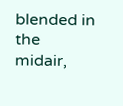blended in the midair,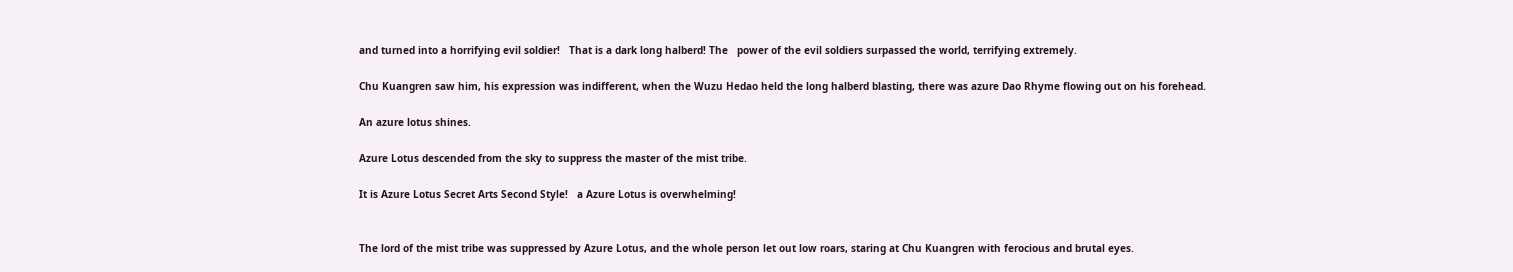and turned into a horrifying evil soldier!   That is a dark long halberd! The   power of the evil soldiers surpassed the world, terrifying extremely.

Chu Kuangren saw him, his expression was indifferent, when the Wuzu Hedao held the long halberd blasting, there was azure Dao Rhyme flowing out on his forehead.

An azure lotus shines.

Azure Lotus descended from the sky to suppress the master of the mist tribe.

It is Azure Lotus Secret Arts Second Style!   a Azure Lotus is overwhelming!


The lord of the mist tribe was suppressed by Azure Lotus, and the whole person let out low roars, staring at Chu Kuangren with ferocious and brutal eyes.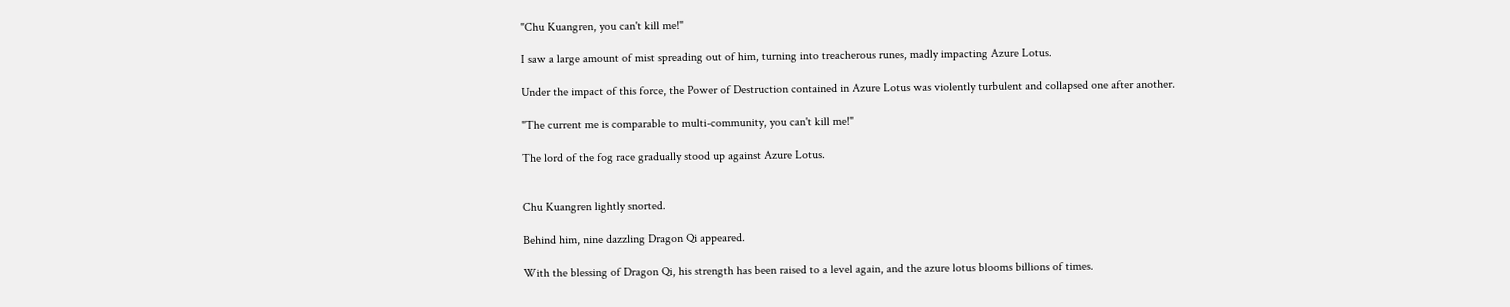"Chu Kuangren, you can't kill me!"

I saw a large amount of mist spreading out of him, turning into treacherous runes, madly impacting Azure Lotus.

Under the impact of this force, the Power of Destruction contained in Azure Lotus was violently turbulent and collapsed one after another.

"The current me is comparable to multi-community, you can't kill me!"

The lord of the fog race gradually stood up against Azure Lotus.


Chu Kuangren lightly snorted.

Behind him, nine dazzling Dragon Qi appeared.

With the blessing of Dragon Qi, his strength has been raised to a level again, and the azure lotus blooms billions of times.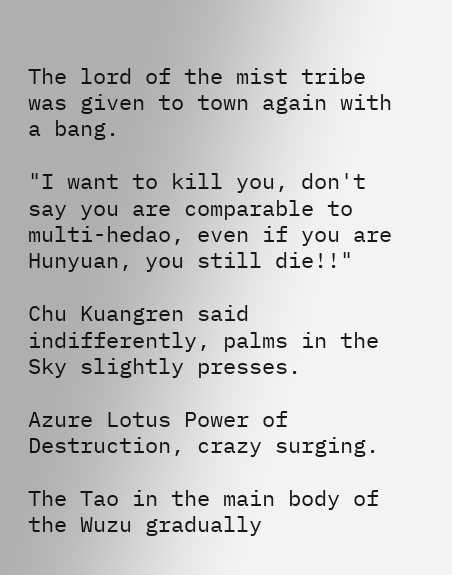The lord of the mist tribe was given to town again with a bang.

"I want to kill you, don't say you are comparable to multi-hedao, even if you are Hunyuan, you still die!!"

Chu Kuangren said indifferently, palms in the Sky slightly presses.

Azure Lotus Power of Destruction, crazy surging.

The Tao in the main body of the Wuzu gradually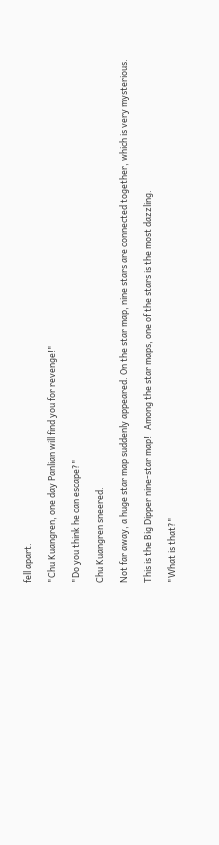fell apart.

"Chu Kuangren, one day Panlian will find you for revenge!"

"Do you think he can escape?"

Chu Kuangren sneered.

Not far away, a huge star map suddenly appeared. On the star map, nine stars are connected together, which is very mysterious.

This is the Big Dipper nine-star map!   Among the star maps, one of the stars is the most dazzling.

"What is that?"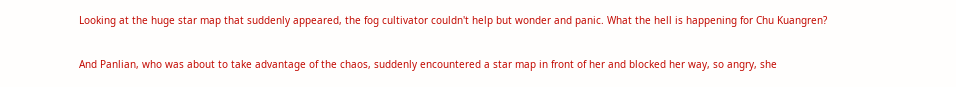Looking at the huge star map that suddenly appeared, the fog cultivator couldn't help but wonder and panic. What the hell is happening for Chu Kuangren?

And Panlian, who was about to take advantage of the chaos, suddenly encountered a star map in front of her and blocked her way, so angry, she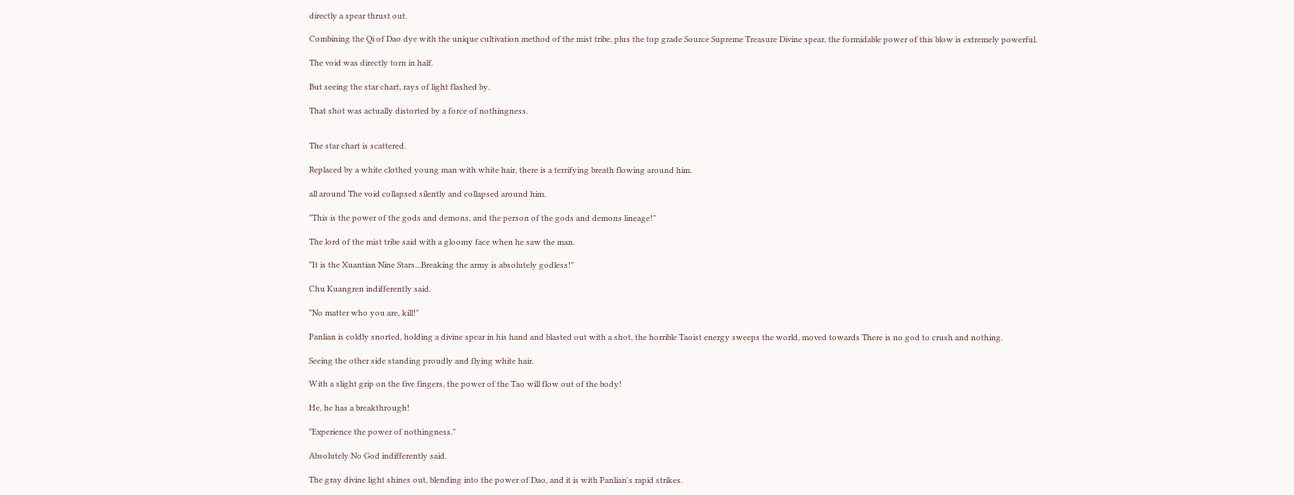directly a spear thrust out.

Combining the Qi of Dao dye with the unique cultivation method of the mist tribe, plus the top grade Source Supreme Treasure Divine spear, the formidable power of this blow is extremely powerful.

The void was directly torn in half.

But seeing the star chart, rays of light flashed by.

That shot was actually distorted by a force of nothingness.


The star chart is scattered.

Replaced by a white clothed young man with white hair, there is a terrifying breath flowing around him.

all around The void collapsed silently and collapsed around him.

"This is the power of the gods and demons, and the person of the gods and demons lineage!"

The lord of the mist tribe said with a gloomy face when he saw the man.

"It is the Xuantian Nine Stars...Breaking the army is absolutely godless!"

Chu Kuangren indifferently said.

"No matter who you are, kill!"

Panlian is coldly snorted, holding a divine spear in his hand and blasted out with a shot, the horrible Taoist energy sweeps the world, moved towards There is no god to crush and nothing.

Seeing the other side standing proudly and flying white hair.

With a slight grip on the five fingers, the power of the Tao will flow out of the body!

He, he has a breakthrough!

"Experience the power of nothingness."

Absolutely No God indifferently said.

The gray divine light shines out, blending into the power of Dao, and it is with Panlian's rapid strikes.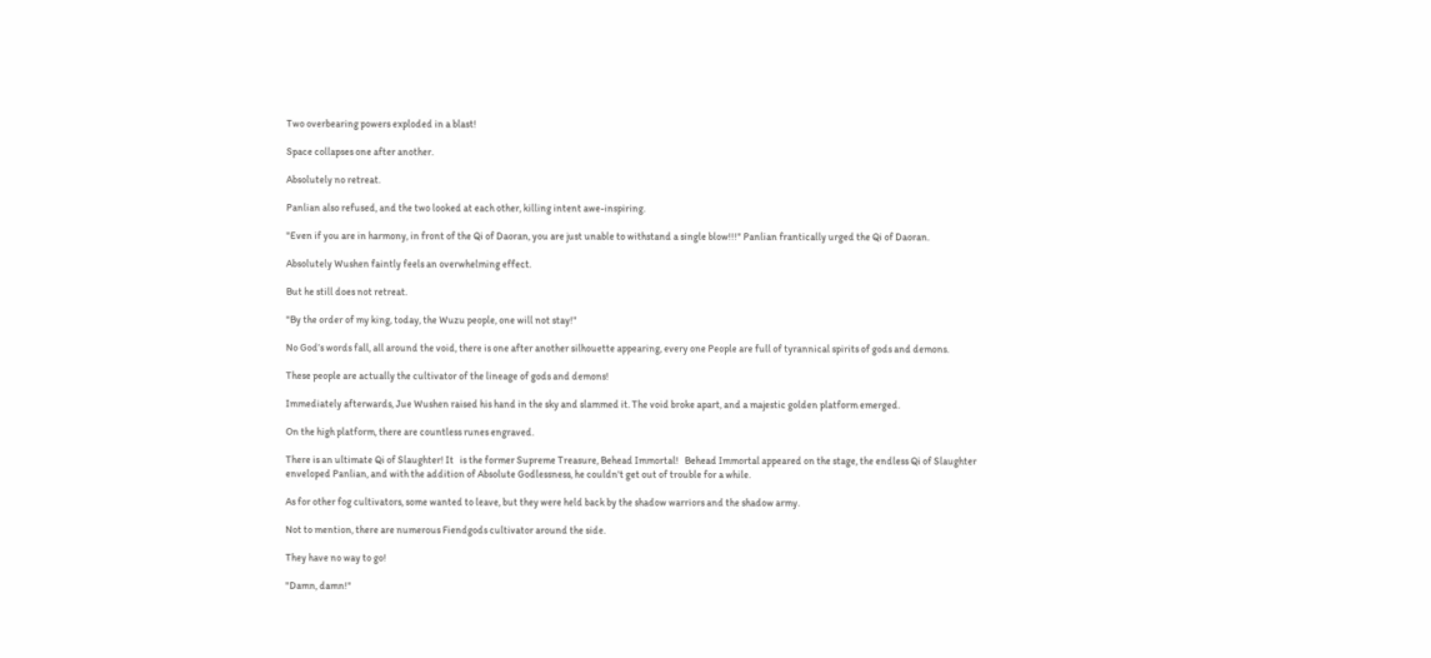Two overbearing powers exploded in a blast!

Space collapses one after another.

Absolutely no retreat.

Panlian also refused, and the two looked at each other, killing intent awe-inspiring.

"Even if you are in harmony, in front of the Qi of Daoran, you are just unable to withstand a single blow!!!" Panlian frantically urged the Qi of Daoran.

Absolutely Wushen faintly feels an overwhelming effect.

But he still does not retreat.

"By the order of my king, today, the Wuzu people, one will not stay!"

No God’s words fall, all around the void, there is one after another silhouette appearing, every one People are full of tyrannical spirits of gods and demons.

These people are actually the cultivator of the lineage of gods and demons!

Immediately afterwards, Jue Wushen raised his hand in the sky and slammed it. The void broke apart, and a majestic golden platform emerged.

On the high platform, there are countless runes engraved.

There is an ultimate Qi of Slaughter! It   is the former Supreme Treasure, Behead Immortal!   Behead Immortal appeared on the stage, the endless Qi of Slaughter enveloped Panlian, and with the addition of Absolute Godlessness, he couldn't get out of trouble for a while.

As for other fog cultivators, some wanted to leave, but they were held back by the shadow warriors and the shadow army.

Not to mention, there are numerous Fiendgods cultivator around the side.

They have no way to go!

"Damn, damn!"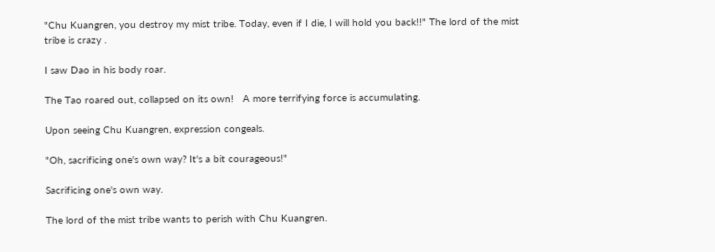"Chu Kuangren, you destroy my mist tribe. Today, even if I die, I will hold you back!!" The lord of the mist tribe is crazy .

I saw Dao in his body roar.

The Tao roared out, collapsed on its own!   A more terrifying force is accumulating.

Upon seeing Chu Kuangren, expression congeals.

"Oh, sacrificing one's own way? It's a bit courageous!"

Sacrificing one's own way.

The lord of the mist tribe wants to perish with Chu Kuangren.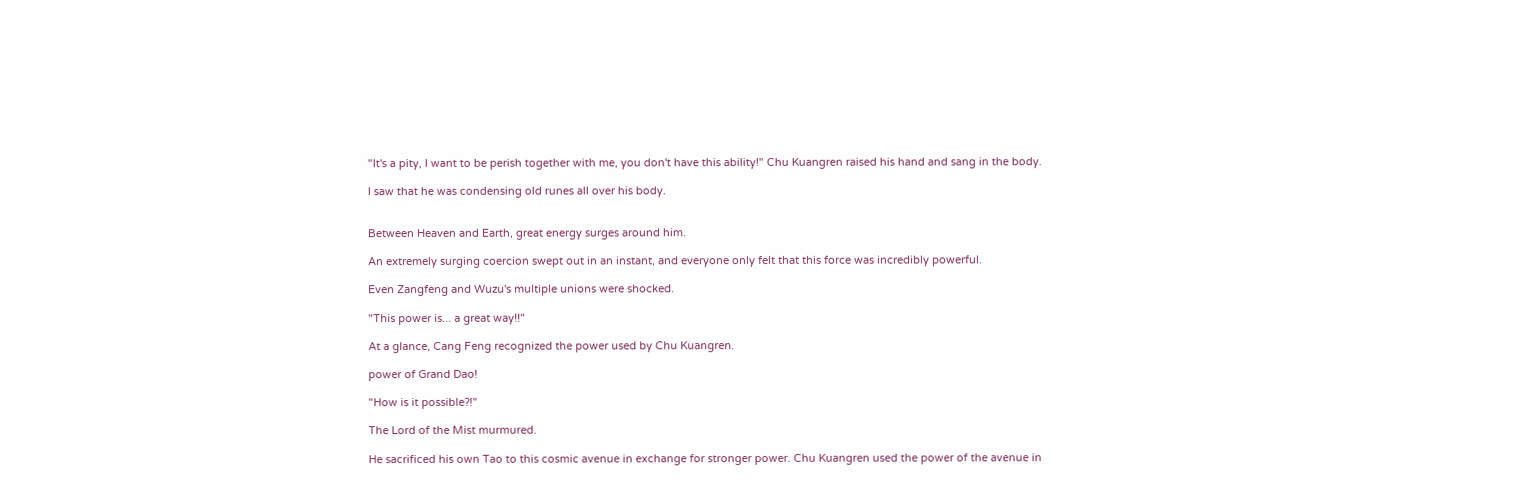"It's a pity, I want to be perish together with me, you don't have this ability!" Chu Kuangren raised his hand and sang in the body.

I saw that he was condensing old runes all over his body.


Between Heaven and Earth, great energy surges around him.

An extremely surging coercion swept out in an instant, and everyone only felt that this force was incredibly powerful.

Even Zangfeng and Wuzu's multiple unions were shocked.

"This power is... a great way!!"

At a glance, Cang Feng recognized the power used by Chu Kuangren.

power of Grand Dao!

"How is it possible?!"

The Lord of the Mist murmured.

He sacrificed his own Tao to this cosmic avenue in exchange for stronger power. Chu Kuangren used the power of the avenue in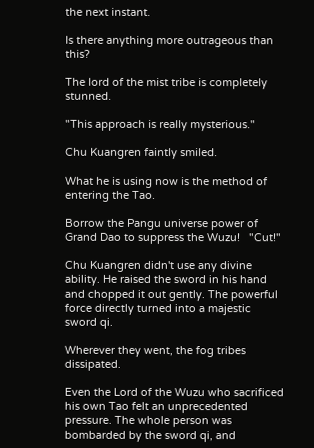the next instant.

Is there anything more outrageous than this?

The lord of the mist tribe is completely stunned.

"This approach is really mysterious."

Chu Kuangren faintly smiled.

What he is using now is the method of entering the Tao.

Borrow the Pangu universe power of Grand Dao to suppress the Wuzu!   "Cut!"

Chu Kuangren didn't use any divine ability. He raised the sword in his hand and chopped it out gently. The powerful force directly turned into a majestic sword qi.

Wherever they went, the fog tribes dissipated.

Even the Lord of the Wuzu who sacrificed his own Tao felt an unprecedented pressure. The whole person was bombarded by the sword qi, and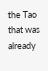the Tao that was already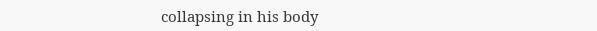collapsing in his body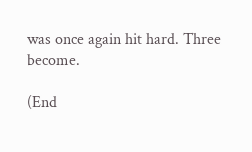was once again hit hard. Three become.

(End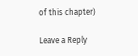of this chapter)

Leave a Reply